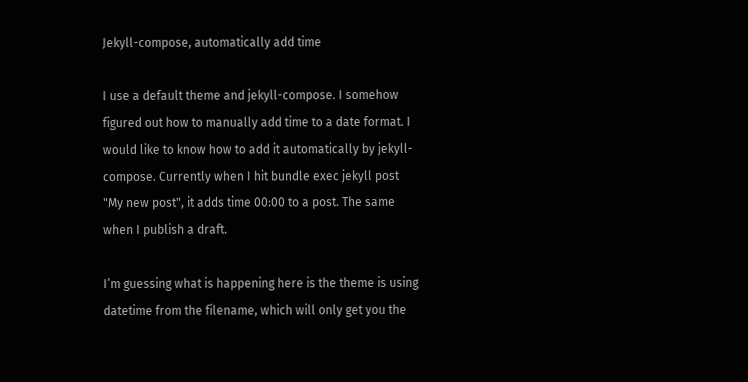Jekyll-compose, automatically add time

I use a default theme and jekyll-compose. I somehow figured out how to manually add time to a date format. I would like to know how to add it automatically by jekyll-compose. Currently when I hit bundle exec jekyll post "My new post", it adds time 00:00 to a post. The same when I publish a draft.

I’m guessing what is happening here is the theme is using datetime from the filename, which will only get you the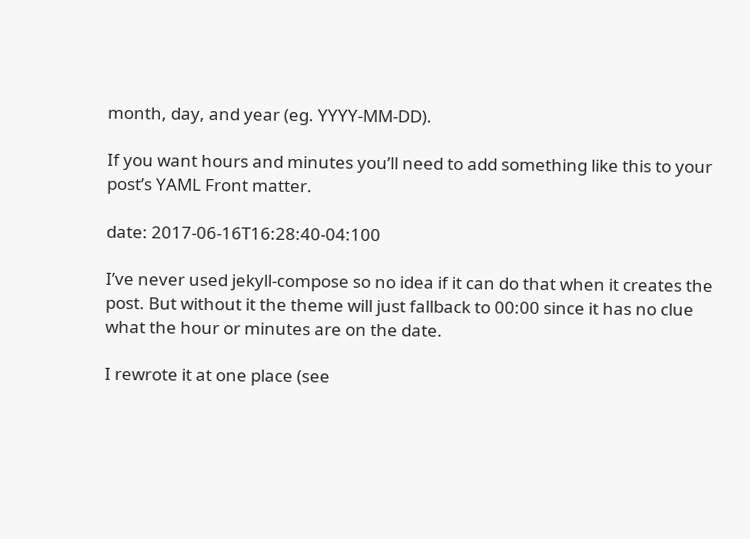month, day, and year (eg. YYYY-MM-DD).

If you want hours and minutes you’ll need to add something like this to your post’s YAML Front matter.

date: 2017-06-16T16:28:40-04:100

I’ve never used jekyll-compose so no idea if it can do that when it creates the post. But without it the theme will just fallback to 00:00 since it has no clue what the hour or minutes are on the date.

I rewrote it at one place (see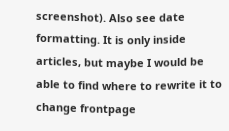screenshot). Also see date formatting. It is only inside articles, but maybe I would be able to find where to rewrite it to change frontpage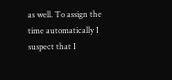as well. To assign the time automatically I suspect that I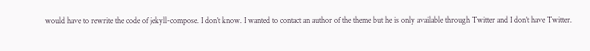would have to rewrite the code of jekyll-compose. I don’t know. I wanted to contact an author of the theme but he is only available through Twitter and I don’t have Twitter.